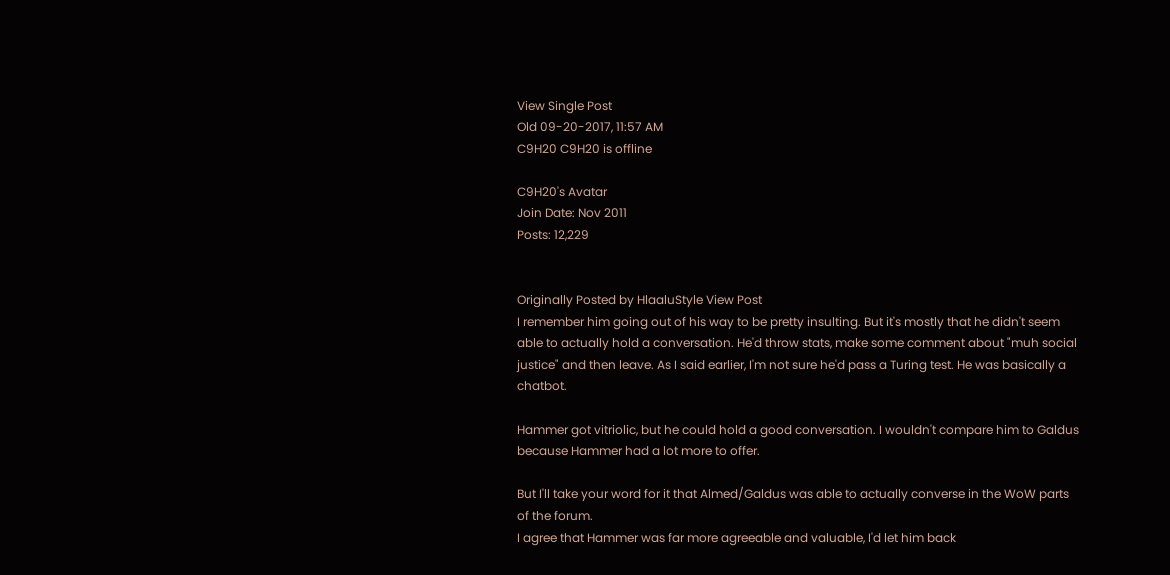View Single Post
Old 09-20-2017, 11:57 AM
C9H20 C9H20 is offline

C9H20's Avatar
Join Date: Nov 2011
Posts: 12,229


Originally Posted by HlaaluStyle View Post
I remember him going out of his way to be pretty insulting. But it's mostly that he didn't seem able to actually hold a conversation. He'd throw stats, make some comment about "muh social justice" and then leave. As I said earlier, I'm not sure he'd pass a Turing test. He was basically a chatbot.

Hammer got vitriolic, but he could hold a good conversation. I wouldn't compare him to Galdus because Hammer had a lot more to offer.

But I'll take your word for it that Almed/Galdus was able to actually converse in the WoW parts of the forum.
I agree that Hammer was far more agreeable and valuable, I'd let him back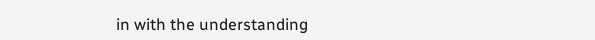in with the understanding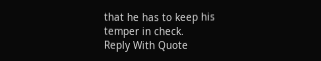that he has to keep his temper in check.
Reply With Quote